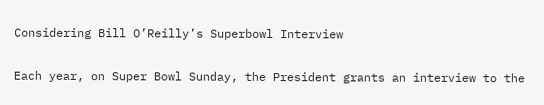Considering Bill O’Reilly’s Superbowl Interview

Each year, on Super Bowl Sunday, the President grants an interview to the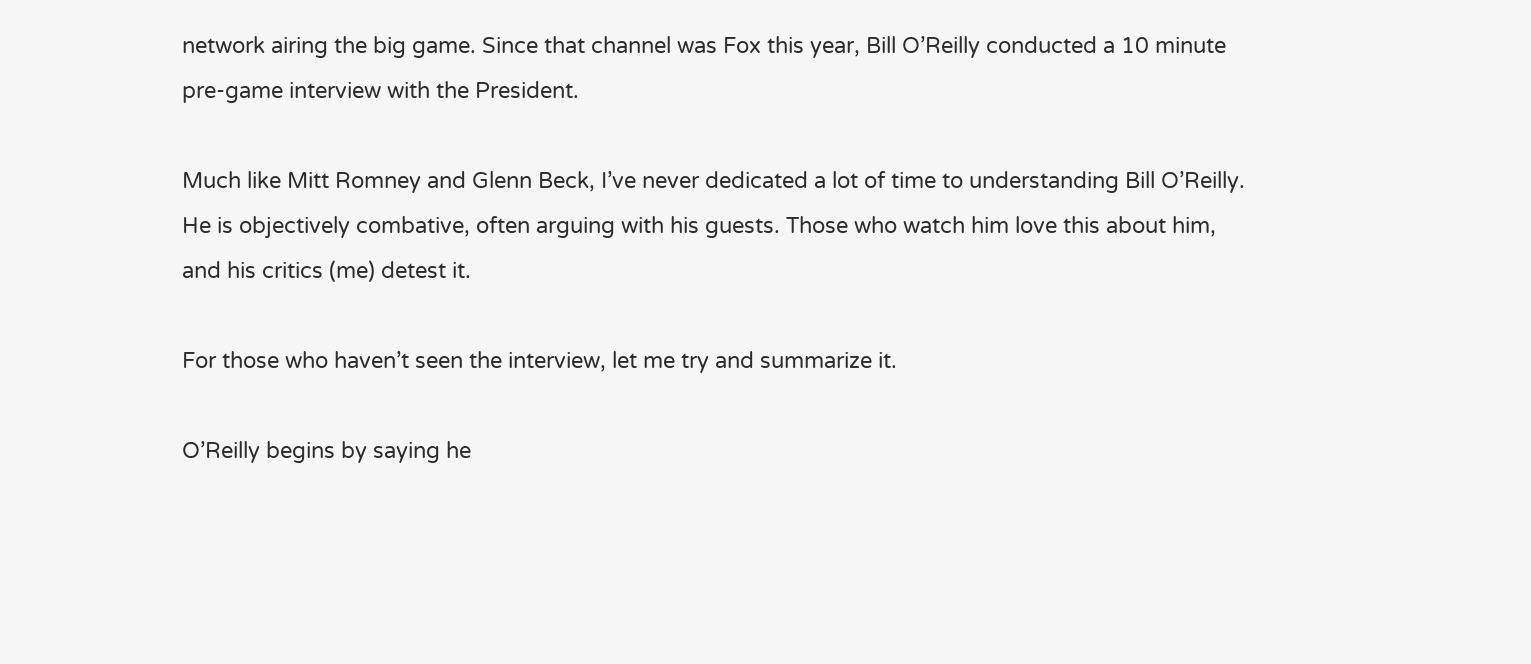network airing the big game. Since that channel was Fox this year, Bill O’Reilly conducted a 10 minute pre-game interview with the President.

Much like Mitt Romney and Glenn Beck, I’ve never dedicated a lot of time to understanding Bill O’Reilly. He is objectively combative, often arguing with his guests. Those who watch him love this about him, and his critics (me) detest it.

For those who haven’t seen the interview, let me try and summarize it.

O’Reilly begins by saying he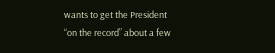wants to get the President “on the record” about a few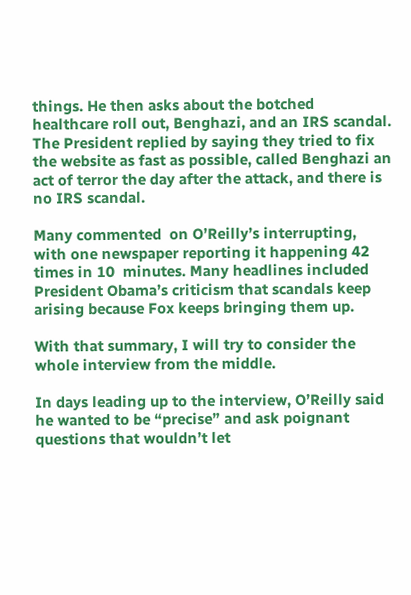things. He then asks about the botched healthcare roll out, Benghazi, and an IRS scandal. The President replied by saying they tried to fix the website as fast as possible, called Benghazi an act of terror the day after the attack, and there is no IRS scandal.

Many commented  on O’Reilly’s interrupting, with one newspaper reporting it happening 42 times in 10  minutes. Many headlines included  President Obama’s criticism that scandals keep arising because Fox keeps bringing them up.

With that summary, I will try to consider the whole interview from the middle.

In days leading up to the interview, O’Reilly said he wanted to be “precise” and ask poignant questions that wouldn’t let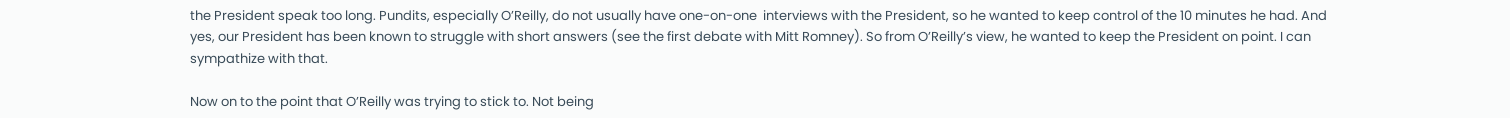the President speak too long. Pundits, especially O’Reilly, do not usually have one-on-one  interviews with the President, so he wanted to keep control of the 10 minutes he had. And yes, our President has been known to struggle with short answers (see the first debate with Mitt Romney). So from O’Reilly’s view, he wanted to keep the President on point. I can sympathize with that.

Now on to the point that O’Reilly was trying to stick to. Not being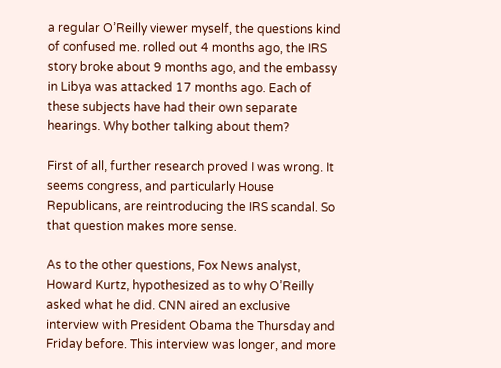a regular O’Reilly viewer myself, the questions kind of confused me. rolled out 4 months ago, the IRS story broke about 9 months ago, and the embassy in Libya was attacked 17 months ago. Each of these subjects have had their own separate hearings. Why bother talking about them?

First of all, further research proved I was wrong. It seems congress, and particularly House Republicans, are reintroducing the IRS scandal. So that question makes more sense.

As to the other questions, Fox News analyst, Howard Kurtz, hypothesized as to why O’Reilly asked what he did. CNN aired an exclusive interview with President Obama the Thursday and Friday before. This interview was longer, and more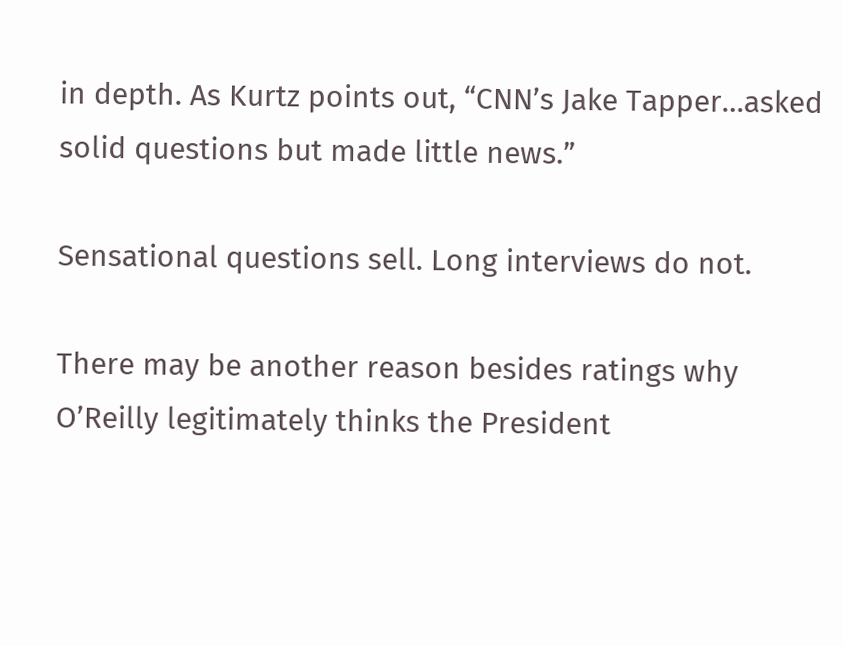in depth. As Kurtz points out, “CNN’s Jake Tapper…asked solid questions but made little news.”

Sensational questions sell. Long interviews do not.

There may be another reason besides ratings why O’Reilly legitimately thinks the President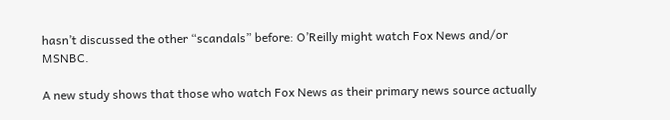hasn’t discussed the other “scandals” before: O’Reilly might watch Fox News and/or MSNBC.

A new study shows that those who watch Fox News as their primary news source actually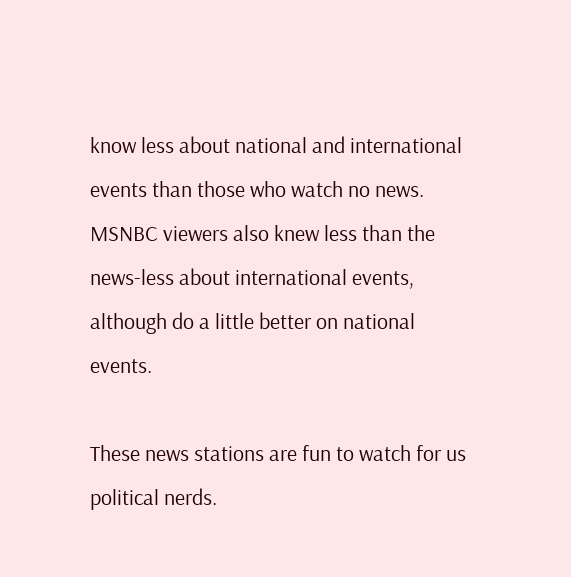know less about national and international events than those who watch no news. MSNBC viewers also knew less than the news-less about international events, although do a little better on national events.

These news stations are fun to watch for us political nerds.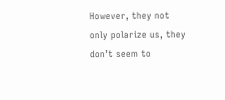However, they not only polarize us, they don’t seem to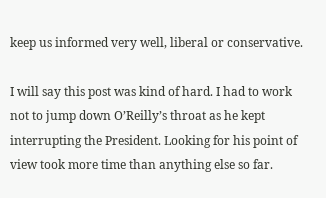keep us informed very well, liberal or conservative.

I will say this post was kind of hard. I had to work not to jump down O’Reilly’s throat as he kept interrupting the President. Looking for his point of view took more time than anything else so far.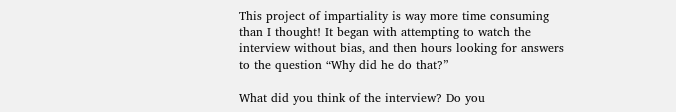This project of impartiality is way more time consuming than I thought! It began with attempting to watch the interview without bias, and then hours looking for answers to the question “Why did he do that?”

What did you think of the interview? Do you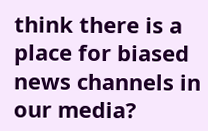think there is a place for biased news channels in our media?